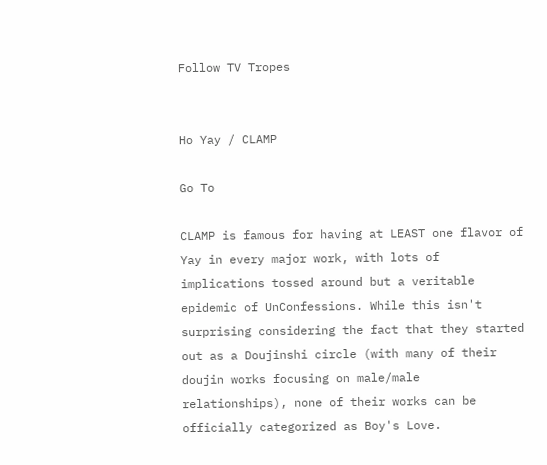Follow TV Tropes


Ho Yay / CLAMP

Go To

CLAMP is famous for having at LEAST one flavor of Yay in every major work, with lots of implications tossed around but a veritable epidemic of UnConfessions. While this isn't surprising considering the fact that they started out as a Doujinshi circle (with many of their doujin works focusing on male/male relationships), none of their works can be officially categorized as Boy's Love.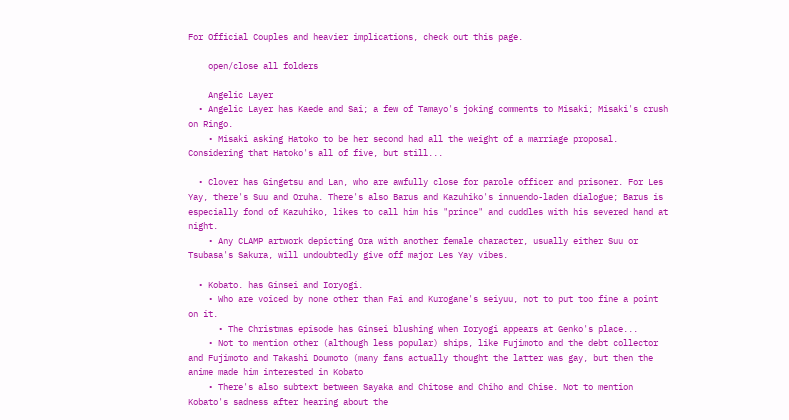For Official Couples and heavier implications, check out this page.

    open/close all folders

    Angelic Layer
  • Angelic Layer has Kaede and Sai; a few of Tamayo's joking comments to Misaki; Misaki's crush on Ringo.
    • Misaki asking Hatoko to be her second had all the weight of a marriage proposal. Considering that Hatoko's all of five, but still...

  • Clover has Gingetsu and Lan, who are awfully close for parole officer and prisoner. For Les Yay, there's Suu and Oruha. There's also Barus and Kazuhiko's innuendo-laden dialogue; Barus is especially fond of Kazuhiko, likes to call him his "prince" and cuddles with his severed hand at night.
    • Any CLAMP artwork depicting Ora with another female character, usually either Suu or Tsubasa's Sakura, will undoubtedly give off major Les Yay vibes.

  • Kobato. has Ginsei and Ioryogi.
    • Who are voiced by none other than Fai and Kurogane's seiyuu, not to put too fine a point on it.
      • The Christmas episode has Ginsei blushing when Ioryogi appears at Genko's place...
    • Not to mention other (although less popular) ships, like Fujimoto and the debt collector and Fujimoto and Takashi Doumoto (many fans actually thought the latter was gay, but then the anime made him interested in Kobato
    • There's also subtext between Sayaka and Chitose and Chiho and Chise. Not to mention Kobato's sadness after hearing about the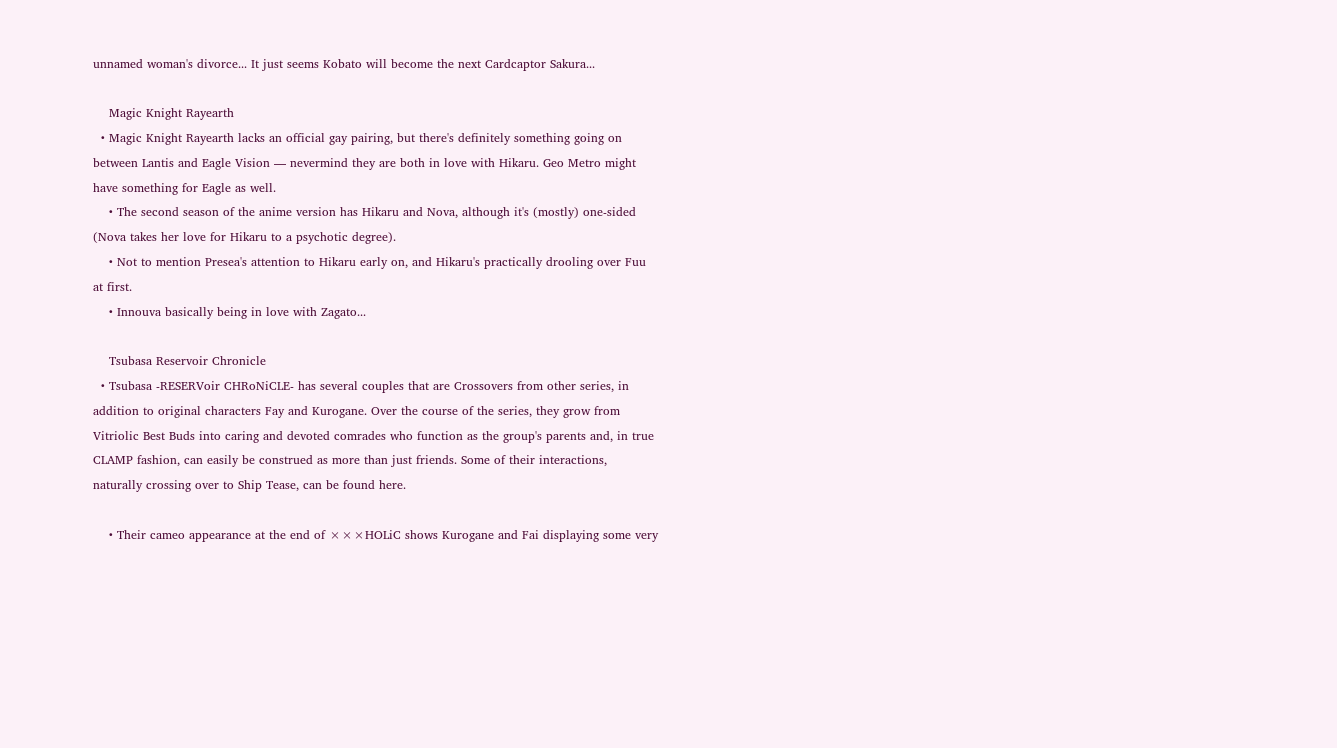unnamed woman's divorce... It just seems Kobato will become the next Cardcaptor Sakura...

    Magic Knight Rayearth
  • Magic Knight Rayearth lacks an official gay pairing, but there's definitely something going on between Lantis and Eagle Vision — nevermind they are both in love with Hikaru. Geo Metro might have something for Eagle as well.
    • The second season of the anime version has Hikaru and Nova, although it's (mostly) one-sided (Nova takes her love for Hikaru to a psychotic degree).
    • Not to mention Presea's attention to Hikaru early on, and Hikaru's practically drooling over Fuu at first.
    • Innouva basically being in love with Zagato...

    Tsubasa Reservoir Chronicle
  • Tsubasa -RESERVoir CHRoNiCLE- has several couples that are Crossovers from other series, in addition to original characters Fay and Kurogane. Over the course of the series, they grow from Vitriolic Best Buds into caring and devoted comrades who function as the group's parents and, in true CLAMP fashion, can easily be construed as more than just friends. Some of their interactions, naturally crossing over to Ship Tease, can be found here.

    • Their cameo appearance at the end of ×××HOLiC shows Kurogane and Fai displaying some very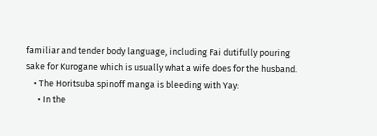familiar and tender body language, including Fai dutifully pouring sake for Kurogane which is usually what a wife does for the husband.
    • The Horitsuba spinoff manga is bleeding with Yay:
      • In the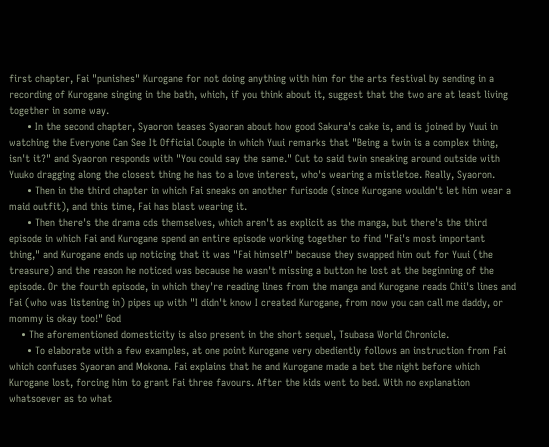first chapter, Fai "punishes" Kurogane for not doing anything with him for the arts festival by sending in a recording of Kurogane singing in the bath, which, if you think about it, suggest that the two are at least living together in some way.
      • In the second chapter, Syaoron teases Syaoran about how good Sakura's cake is, and is joined by Yuui in watching the Everyone Can See It Official Couple in which Yuui remarks that "Being a twin is a complex thing, isn't it?" and Syaoron responds with "You could say the same." Cut to said twin sneaking around outside with Yuuko dragging along the closest thing he has to a love interest, who's wearing a mistletoe. Really, Syaoron.
      • Then in the third chapter in which Fai sneaks on another furisode (since Kurogane wouldn't let him wear a maid outfit), and this time, Fai has blast wearing it.
      • Then there's the drama cds themselves, which aren't as explicit as the manga, but there's the third episode in which Fai and Kurogane spend an entire episode working together to find "Fai's most important thing," and Kurogane ends up noticing that it was "Fai himself" because they swapped him out for Yuui (the treasure) and the reason he noticed was because he wasn't missing a button he lost at the beginning of the episode. Or the fourth episode, in which they're reading lines from the manga and Kurogane reads Chii's lines and Fai (who was listening in) pipes up with "I didn't know I created Kurogane, from now you can call me daddy, or mommy is okay too!" God
    • The aforementioned domesticity is also present in the short sequel, Tsubasa World Chronicle.
      • To elaborate with a few examples, at one point Kurogane very obediently follows an instruction from Fai which confuses Syaoran and Mokona. Fai explains that he and Kurogane made a bet the night before which Kurogane lost, forcing him to grant Fai three favours. After the kids went to bed. With no explanation whatsoever as to what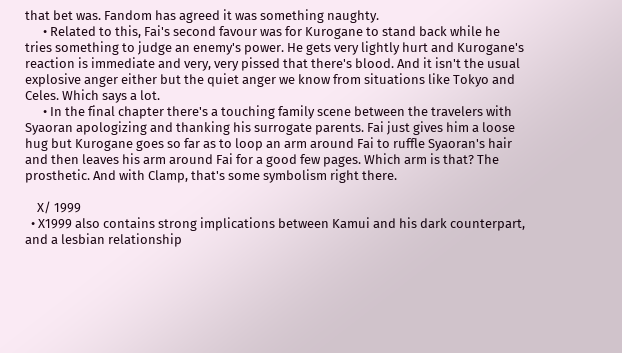that bet was. Fandom has agreed it was something naughty.
      • Related to this, Fai's second favour was for Kurogane to stand back while he tries something to judge an enemy's power. He gets very lightly hurt and Kurogane's reaction is immediate and very, very pissed that there's blood. And it isn't the usual explosive anger either but the quiet anger we know from situations like Tokyo and Celes. Which says a lot.
      • In the final chapter there's a touching family scene between the travelers with Syaoran apologizing and thanking his surrogate parents. Fai just gives him a loose hug but Kurogane goes so far as to loop an arm around Fai to ruffle Syaoran's hair and then leaves his arm around Fai for a good few pages. Which arm is that? The prosthetic. And with Clamp, that's some symbolism right there.

    X/ 1999
  • X1999 also contains strong implications between Kamui and his dark counterpart, and a lesbian relationship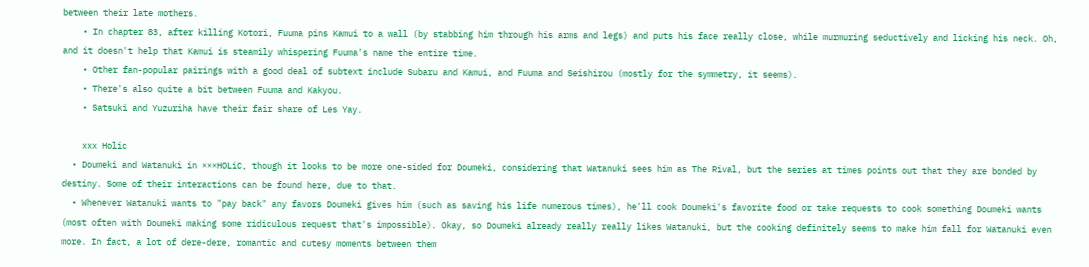between their late mothers.
    • In chapter 83, after killing Kotori, Fuuma pins Kamui to a wall (by stabbing him through his arms and legs) and puts his face really close, while murmuring seductively and licking his neck. Oh, and it doesn't help that Kamui is steamily whispering Fuuma's name the entire time.
    • Other fan-popular pairings with a good deal of subtext include Subaru and Kamui, and Fuuma and Seishirou (mostly for the symmetry, it seems).
    • There's also quite a bit between Fuuma and Kakyou.
    • Satsuki and Yuzuriha have their fair share of Les Yay.

    xxx Holic
  • Doumeki and Watanuki in ×××HOLiC, though it looks to be more one-sided for Doumeki, considering that Watanuki sees him as The Rival, but the series at times points out that they are bonded by destiny. Some of their interactions can be found here, due to that.
  • Whenever Watanuki wants to "pay back" any favors Doumeki gives him (such as saving his life numerous times), he'll cook Doumeki's favorite food or take requests to cook something Doumeki wants (most often with Doumeki making some ridiculous request that's impossible). Okay, so Doumeki already really really likes Watanuki, but the cooking definitely seems to make him fall for Watanuki even more. In fact, a lot of dere-dere, romantic and cutesy moments between them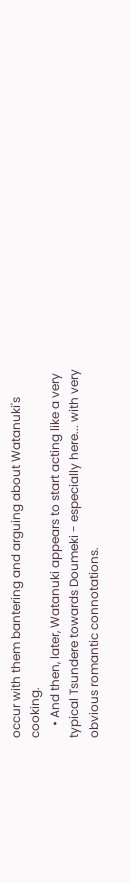occur with them bantering and arguing about Watanuki's cooking.
    • And then, later, Watanuki appears to start acting like a very typical Tsundere towards Doumeki - especially here... with very obvious romantic connotations.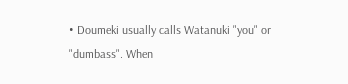• Doumeki usually calls Watanuki "you" or "dumbass". When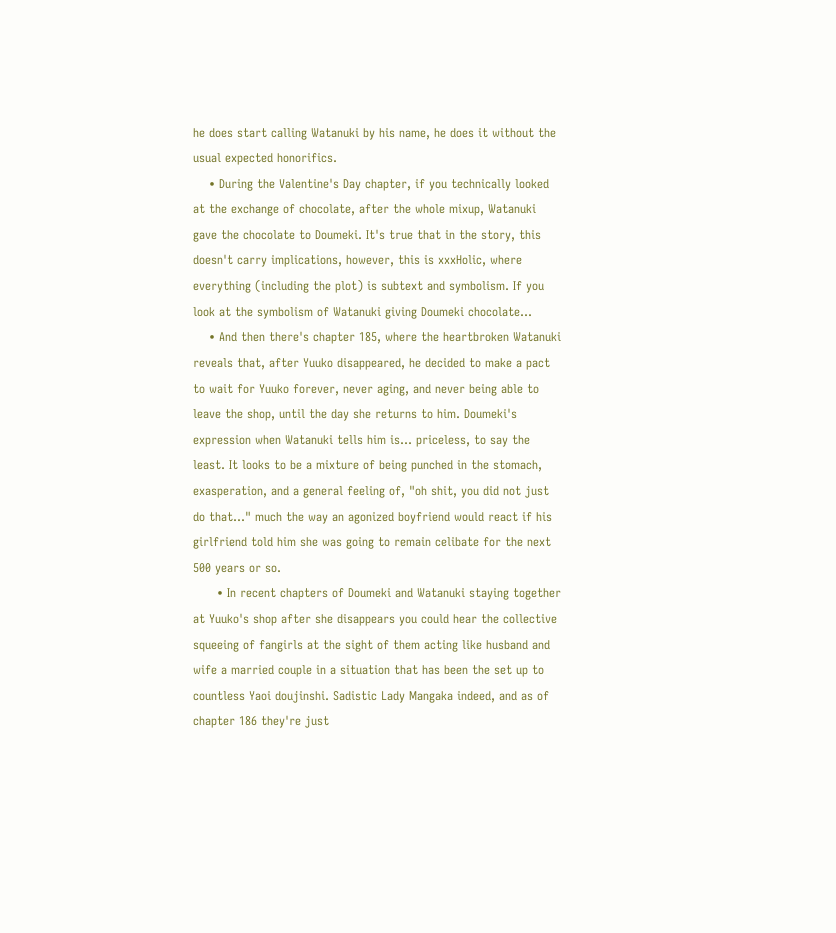he does start calling Watanuki by his name, he does it without the usual expected honorifics.
    • During the Valentine's Day chapter, if you technically looked at the exchange of chocolate, after the whole mixup, Watanuki gave the chocolate to Doumeki. It's true that in the story, this doesn't carry implications, however, this is xxxHolic, where everything (including the plot) is subtext and symbolism. If you look at the symbolism of Watanuki giving Doumeki chocolate...
    • And then there's chapter 185, where the heartbroken Watanuki reveals that, after Yuuko disappeared, he decided to make a pact to wait for Yuuko forever, never aging, and never being able to leave the shop, until the day she returns to him. Doumeki's expression when Watanuki tells him is... priceless, to say the least. It looks to be a mixture of being punched in the stomach, exasperation, and a general feeling of, "oh shit, you did not just do that..." much the way an agonized boyfriend would react if his girlfriend told him she was going to remain celibate for the next 500 years or so.
      • In recent chapters of Doumeki and Watanuki staying together at Yuuko's shop after she disappears you could hear the collective squeeing of fangirls at the sight of them acting like husband and wife a married couple in a situation that has been the set up to countless Yaoi doujinshi. Sadistic Lady Mangaka indeed, and as of chapter 186 they're just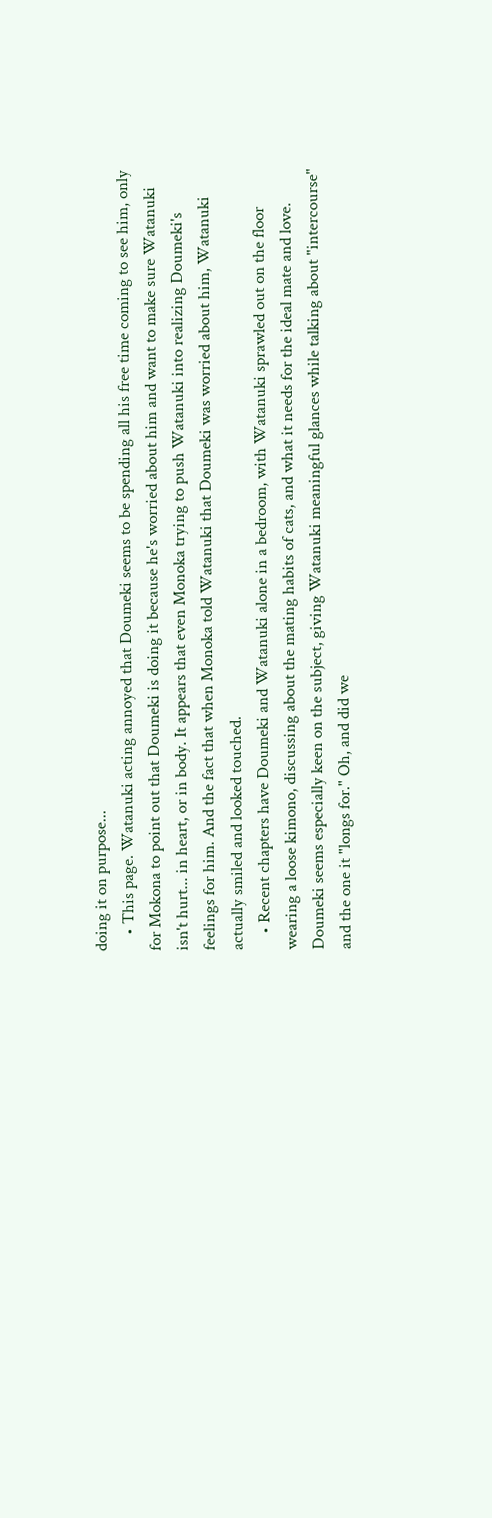doing it on purpose...
    • This page. Watanuki acting annoyed that Doumeki seems to be spending all his free time coming to see him, only for Mokona to point out that Doumeki is doing it because he's worried about him and want to make sure Watanuki isn't hurt... in heart, or in body. It appears that even Monoka trying to push Watanuki into realizing Doumeki's feelings for him. And the fact that when Monoka told Watanuki that Doumeki was worried about him, Watanuki actually smiled and looked touched.
    • Recent chapters have Doumeki and Watanuki alone in a bedroom, with Watanuki sprawled out on the floor wearing a loose kimono, discussing about the mating habits of cats, and what it needs for the ideal mate and love. Doumeki seems especially keen on the subject, giving Watanuki meaningful glances while talking about "intercourse" and the one it "longs for." Oh, and did we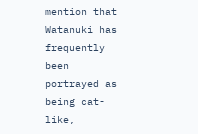mention that Watanuki has frequently been portrayed as being cat-like,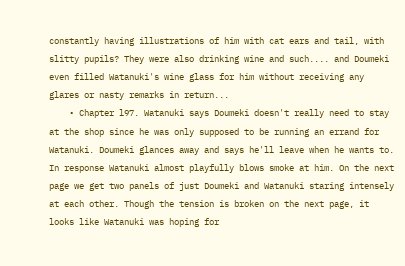constantly having illustrations of him with cat ears and tail, with slitty pupils? They were also drinking wine and such.... and Doumeki even filled Watanuki's wine glass for him without receiving any glares or nasty remarks in return...
    • Chapter l97. Watanuki says Doumeki doesn't really need to stay at the shop since he was only supposed to be running an errand for Watanuki. Doumeki glances away and says he'll leave when he wants to. In response Watanuki almost playfully blows smoke at him. On the next page we get two panels of just Doumeki and Watanuki staring intensely at each other. Though the tension is broken on the next page, it looks like Watanuki was hoping for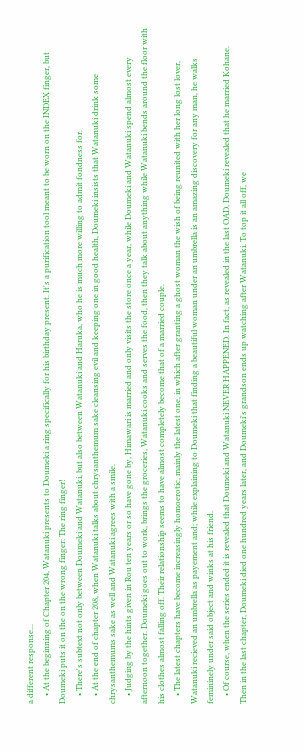a different response...
    • At the beginning of Chapter 204, Watanuki presents to Doumeki a ring specifically for his birthday present. It's a purification tool meant to be worn on the INDEX finger, but Doumeki puts it on the on the wrong finger: The ring finger!
    • There's subtext not only between Doumeki and Watanuki, but also between Watanuki and Haruka, who he is much more willing to admit fondness for.
    • At the end of chapter 208, when Watanuki talks about chrysanthemum sake cleansing evil and keeping one in good health, Doumeki insists that Watanuki drink some chrysanthemums sake as well and Watanuki agrees with a smile.
    • Judging by the hints given in Rou ten years or so have gone by, Himawari is married and only visits the store once a year, while Doumeki and Watanuki spend almost every afternoon together. Doumeki goes out to work, brings the groceries, Watanuki cooks and serves the food, then they talk about anything while Watanuki bends around the floor with his clothes almost falling off. Their relationship seems to have almost completely become that of a married couple.
    • The latest chapters have become increasingly homoerotic, mainly the latest one, in which after granting a ghost woman the wish of being reunited with her long lost lover, Watanuki recieved an umbrella as payement and; while explaining to Doumeki that finding a beautiful woman under an umbrella is an amazing discovery for any man, he walks femininely under said object and winks at his friend.
    • Of course, when the series ended it is revealed that Doumeki and Watanuki NEVER HAPPENED. In fact, as revealed in the last OAD, Doumeki revealed that he married Kohane. Then in the last chapter, Doumeki died one hundred years later, and Doumeki's grandson ends up watching after Watanuki. To top it all off, we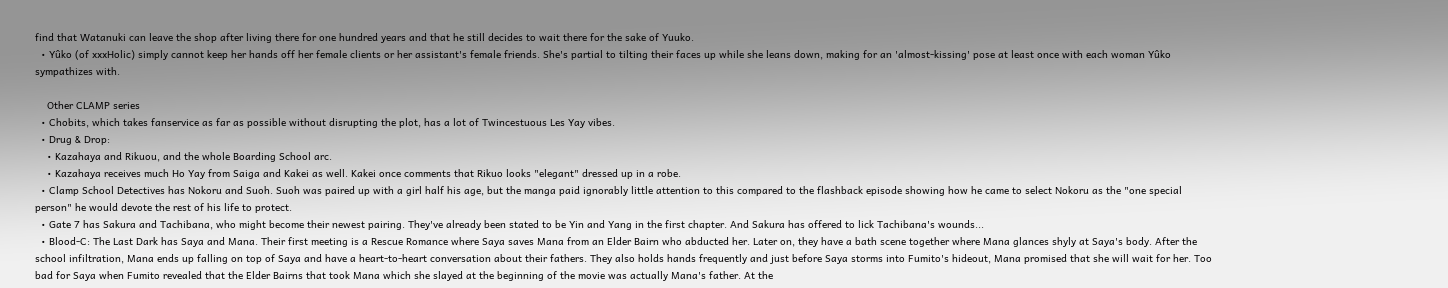find that Watanuki can leave the shop after living there for one hundred years and that he still decides to wait there for the sake of Yuuko.
  • Yûko (of xxxHolic) simply cannot keep her hands off her female clients or her assistant's female friends. She's partial to tilting their faces up while she leans down, making for an 'almost-kissing' pose at least once with each woman Yûko sympathizes with.

    Other CLAMP series
  • Chobits, which takes fanservice as far as possible without disrupting the plot, has a lot of Twincestuous Les Yay vibes.
  • Drug & Drop:
    • Kazahaya and Rikuou, and the whole Boarding School arc.
    • Kazahaya receives much Ho Yay from Saiga and Kakei as well. Kakei once comments that Rikuo looks "elegant" dressed up in a robe.
  • Clamp School Detectives has Nokoru and Suoh. Suoh was paired up with a girl half his age, but the manga paid ignorably little attention to this compared to the flashback episode showing how he came to select Nokoru as the "one special person" he would devote the rest of his life to protect.
  • Gate 7 has Sakura and Tachibana, who might become their newest pairing. They've already been stated to be Yin and Yang in the first chapter. And Sakura has offered to lick Tachibana's wounds...
  • Blood-C: The Last Dark has Saya and Mana. Their first meeting is a Rescue Romance where Saya saves Mana from an Elder Bairn who abducted her. Later on, they have a bath scene together where Mana glances shyly at Saya's body. After the school infiltration, Mana ends up falling on top of Saya and have a heart-to-heart conversation about their fathers. They also holds hands frequently and just before Saya storms into Fumito's hideout, Mana promised that she will wait for her. Too bad for Saya when Fumito revealed that the Elder Bairns that took Mana which she slayed at the beginning of the movie was actually Mana's father. At the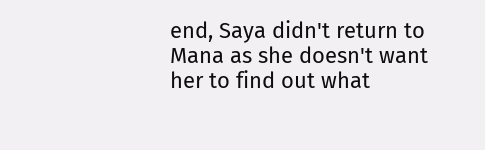end, Saya didn't return to Mana as she doesn't want her to find out what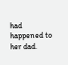had happened to her dad.